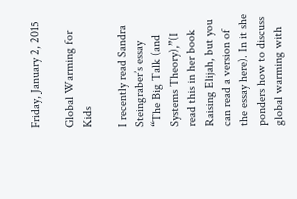Friday, January 2, 2015

Global Warming for Kids

I recently read Sandra Steingraber’s essay “The Big Talk (and Systems Theory),”(I read this in her book Raising Elijah, but you can read a version of the essay here). In it she ponders how to discuss global warming with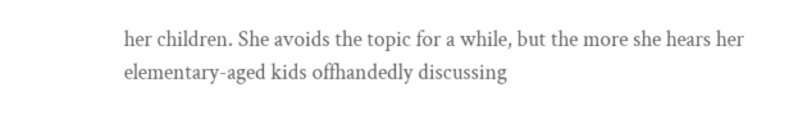her children. She avoids the topic for a while, but the more she hears her elementary-aged kids offhandedly discussing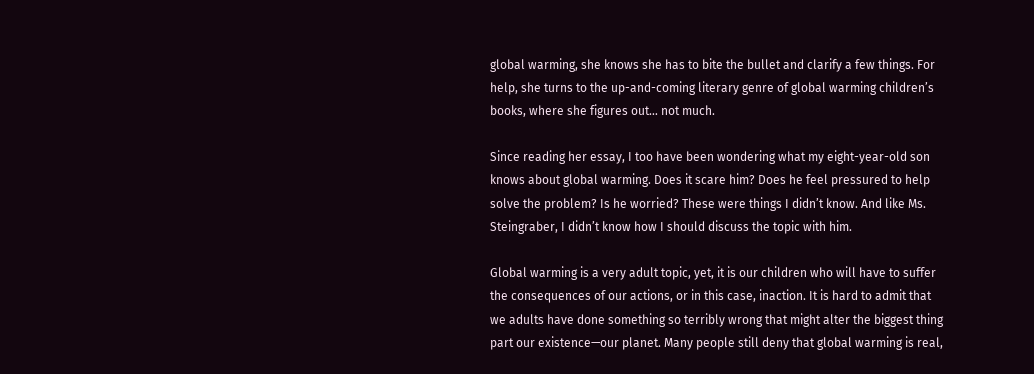global warming, she knows she has to bite the bullet and clarify a few things. For help, she turns to the up-and-coming literary genre of global warming children’s books, where she figures out… not much.

Since reading her essay, I too have been wondering what my eight-year-old son knows about global warming. Does it scare him? Does he feel pressured to help solve the problem? Is he worried? These were things I didn’t know. And like Ms. Steingraber, I didn’t know how I should discuss the topic with him.

Global warming is a very adult topic, yet, it is our children who will have to suffer the consequences of our actions, or in this case, inaction. It is hard to admit that we adults have done something so terribly wrong that might alter the biggest thing part our existence—our planet. Many people still deny that global warming is real,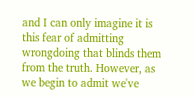and I can only imagine it is this fear of admitting wrongdoing that blinds them from the truth. However, as we begin to admit we've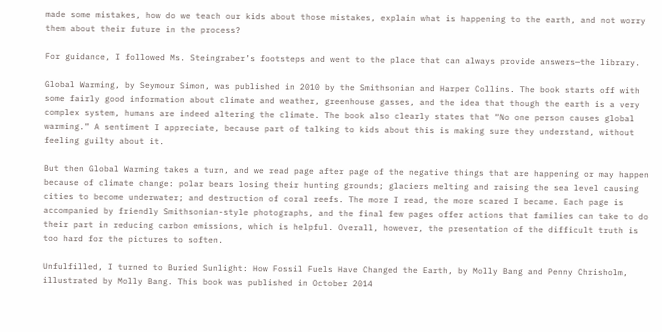made some mistakes, how do we teach our kids about those mistakes, explain what is happening to the earth, and not worry them about their future in the process?

For guidance, I followed Ms. Steingraber’s footsteps and went to the place that can always provide answers—the library.

Global Warming, by Seymour Simon, was published in 2010 by the Smithsonian and Harper Collins. The book starts off with some fairly good information about climate and weather, greenhouse gasses, and the idea that though the earth is a very complex system, humans are indeed altering the climate. The book also clearly states that “No one person causes global warming.” A sentiment I appreciate, because part of talking to kids about this is making sure they understand, without feeling guilty about it.

But then Global Warming takes a turn, and we read page after page of the negative things that are happening or may happen because of climate change: polar bears losing their hunting grounds; glaciers melting and raising the sea level causing cities to become underwater; and destruction of coral reefs. The more I read, the more scared I became. Each page is accompanied by friendly Smithsonian-style photographs, and the final few pages offer actions that families can take to do their part in reducing carbon emissions, which is helpful. Overall, however, the presentation of the difficult truth is too hard for the pictures to soften.

Unfulfilled, I turned to Buried Sunlight: How Fossil Fuels Have Changed the Earth, by Molly Bang and Penny Chrisholm, illustrated by Molly Bang. This book was published in October 2014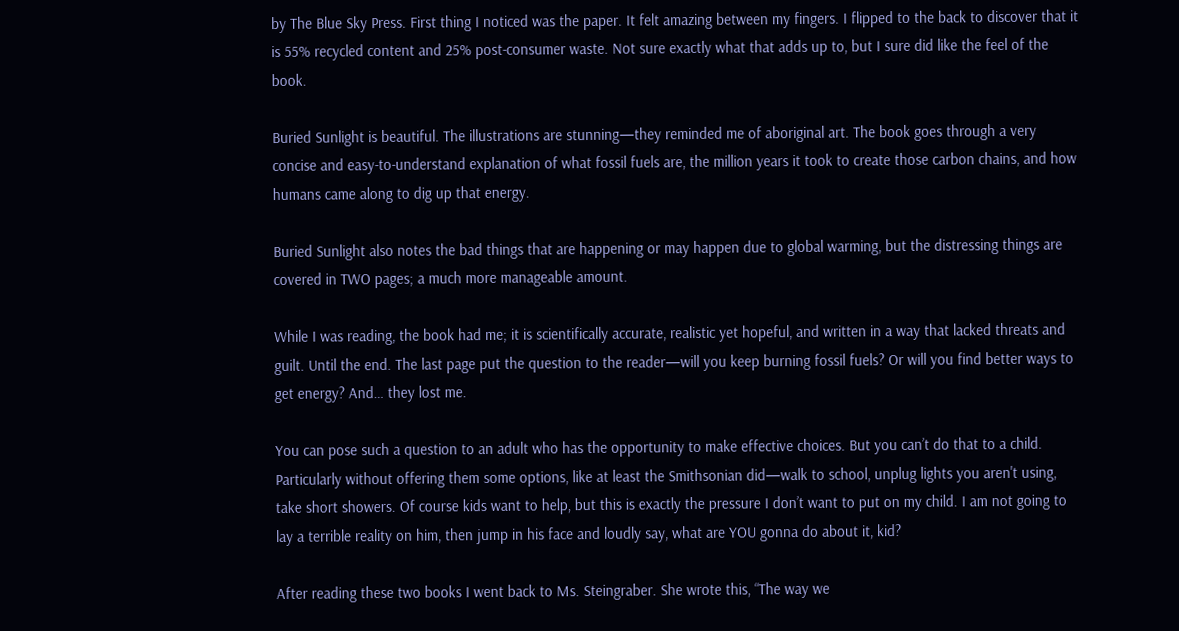by The Blue Sky Press. First thing I noticed was the paper. It felt amazing between my fingers. I flipped to the back to discover that it is 55% recycled content and 25% post-consumer waste. Not sure exactly what that adds up to, but I sure did like the feel of the book.

Buried Sunlight is beautiful. The illustrations are stunning—they reminded me of aboriginal art. The book goes through a very concise and easy-to-understand explanation of what fossil fuels are, the million years it took to create those carbon chains, and how humans came along to dig up that energy.

Buried Sunlight also notes the bad things that are happening or may happen due to global warming, but the distressing things are covered in TWO pages; a much more manageable amount.

While I was reading, the book had me; it is scientifically accurate, realistic yet hopeful, and written in a way that lacked threats and guilt. Until the end. The last page put the question to the reader—will you keep burning fossil fuels? Or will you find better ways to get energy? And… they lost me.

You can pose such a question to an adult who has the opportunity to make effective choices. But you can’t do that to a child. Particularly without offering them some options, like at least the Smithsonian did—walk to school, unplug lights you aren't using, take short showers. Of course kids want to help, but this is exactly the pressure I don’t want to put on my child. I am not going to lay a terrible reality on him, then jump in his face and loudly say, what are YOU gonna do about it, kid?

After reading these two books I went back to Ms. Steingraber. She wrote this, “The way we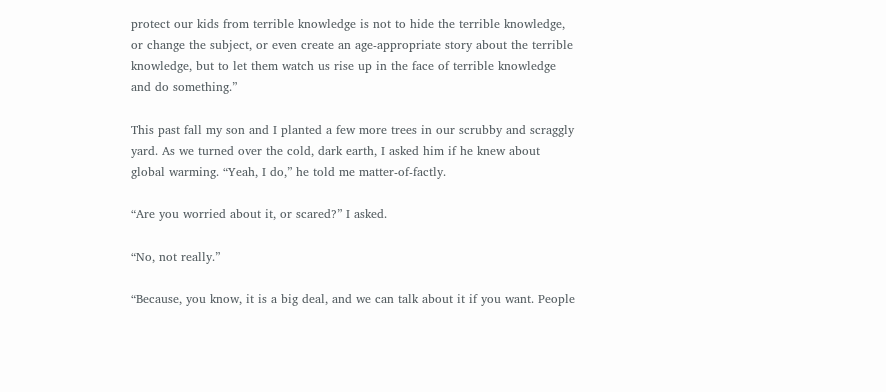protect our kids from terrible knowledge is not to hide the terrible knowledge, or change the subject, or even create an age-appropriate story about the terrible knowledge, but to let them watch us rise up in the face of terrible knowledge and do something.”

This past fall my son and I planted a few more trees in our scrubby and scraggly yard. As we turned over the cold, dark earth, I asked him if he knew about global warming. “Yeah, I do,” he told me matter-of-factly.

“Are you worried about it, or scared?” I asked.

“No, not really.”

“Because, you know, it is a big deal, and we can talk about it if you want. People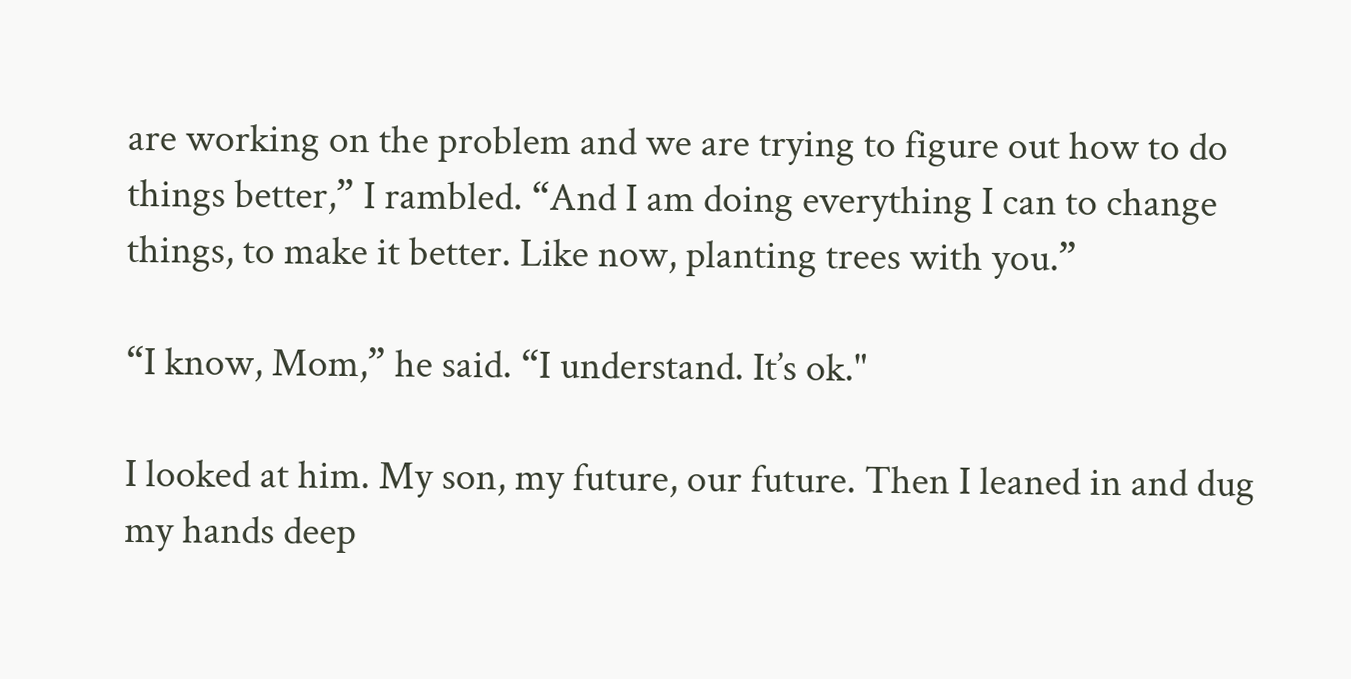are working on the problem and we are trying to figure out how to do things better,” I rambled. “And I am doing everything I can to change things, to make it better. Like now, planting trees with you.”

“I know, Mom,” he said. “I understand. It’s ok."

I looked at him. My son, my future, our future. Then I leaned in and dug my hands deep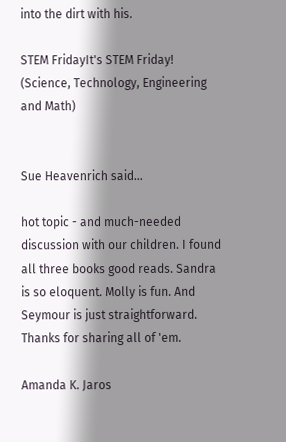into the dirt with his.

STEM FridayIt's STEM Friday! (Science, Technology, Engineering and Math)


Sue Heavenrich said...

hot topic - and much-needed discussion with our children. I found all three books good reads. Sandra is so eloquent. Molly is fun. And Seymour is just straightforward. Thanks for sharing all of 'em.

Amanda K. Jaros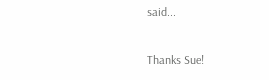said...

Thanks Sue!